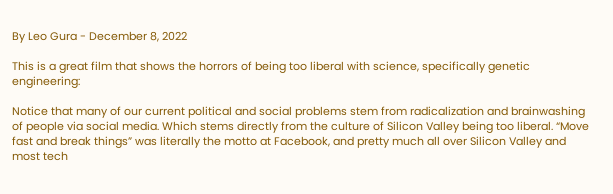By Leo Gura - December 8, 2022

This is a great film that shows the horrors of being too liberal with science, specifically genetic engineering:

Notice that many of our current political and social problems stem from radicalization and brainwashing of people via social media. Which stems directly from the culture of Silicon Valley being too liberal. “Move fast and break things” was literally the motto at Facebook, and pretty much all over Silicon Valley and most tech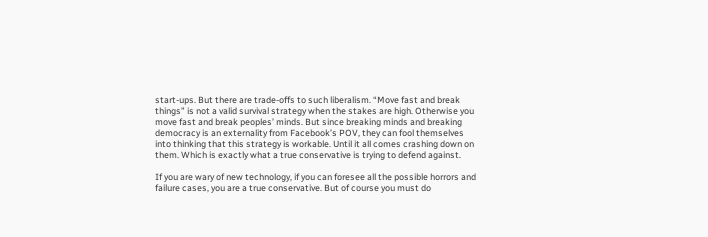start-ups. But there are trade-offs to such liberalism. “Move fast and break things” is not a valid survival strategy when the stakes are high. Otherwise you move fast and break peoples’ minds. But since breaking minds and breaking democracy is an externality from Facebook’s POV, they can fool themselves into thinking that this strategy is workable. Until it all comes crashing down on them. Which is exactly what a true conservative is trying to defend against.

If you are wary of new technology, if you can foresee all the possible horrors and failure cases, you are a true conservative. But of course you must do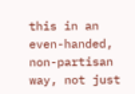this in an even-handed, non-partisan way, not just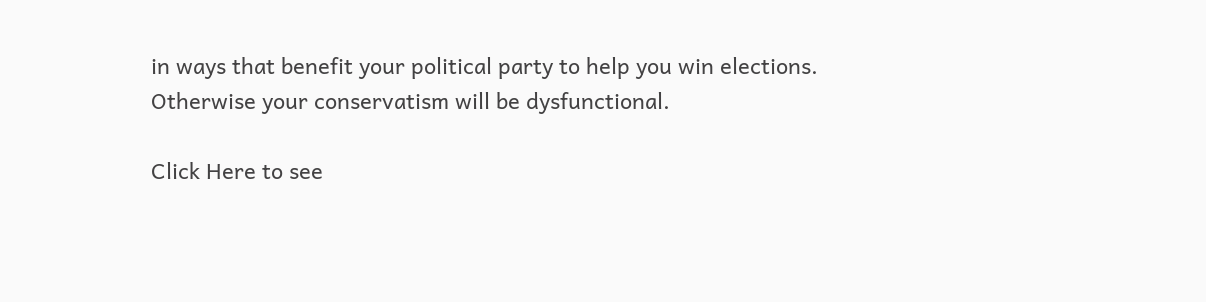in ways that benefit your political party to help you win elections. Otherwise your conservatism will be dysfunctional.

Click Here to see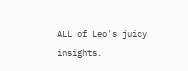ALL of Leo's juicy insights.